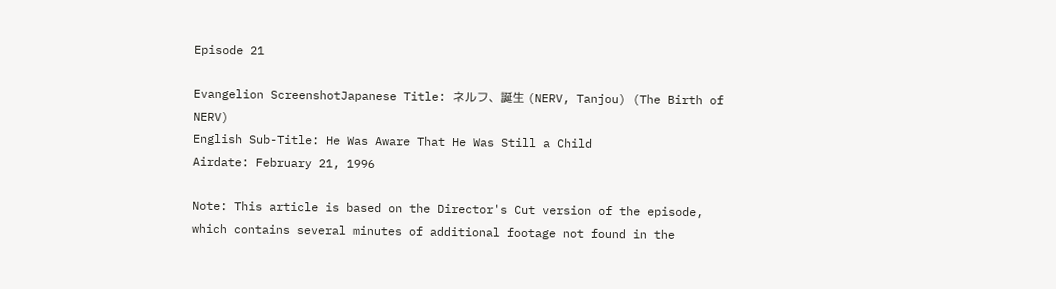Episode 21

Evangelion ScreenshotJapanese Title: ネルフ、誕生 (NERV, Tanjou) (The Birth of NERV)
English Sub-Title: He Was Aware That He Was Still a Child
Airdate: February 21, 1996

Note: This article is based on the Director's Cut version of the episode, which contains several minutes of additional footage not found in the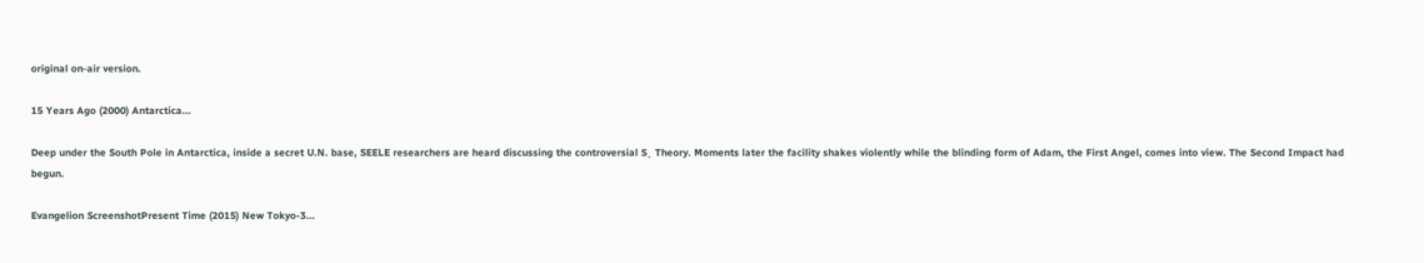original on-air version.

15 Years Ago (2000) Antarctica...

Deep under the South Pole in Antarctica, inside a secret U.N. base, SEELE researchers are heard discussing the controversial S˛ Theory. Moments later the facility shakes violently while the blinding form of Adam, the First Angel, comes into view. The Second Impact had begun.

Evangelion ScreenshotPresent Time (2015) New Tokyo-3...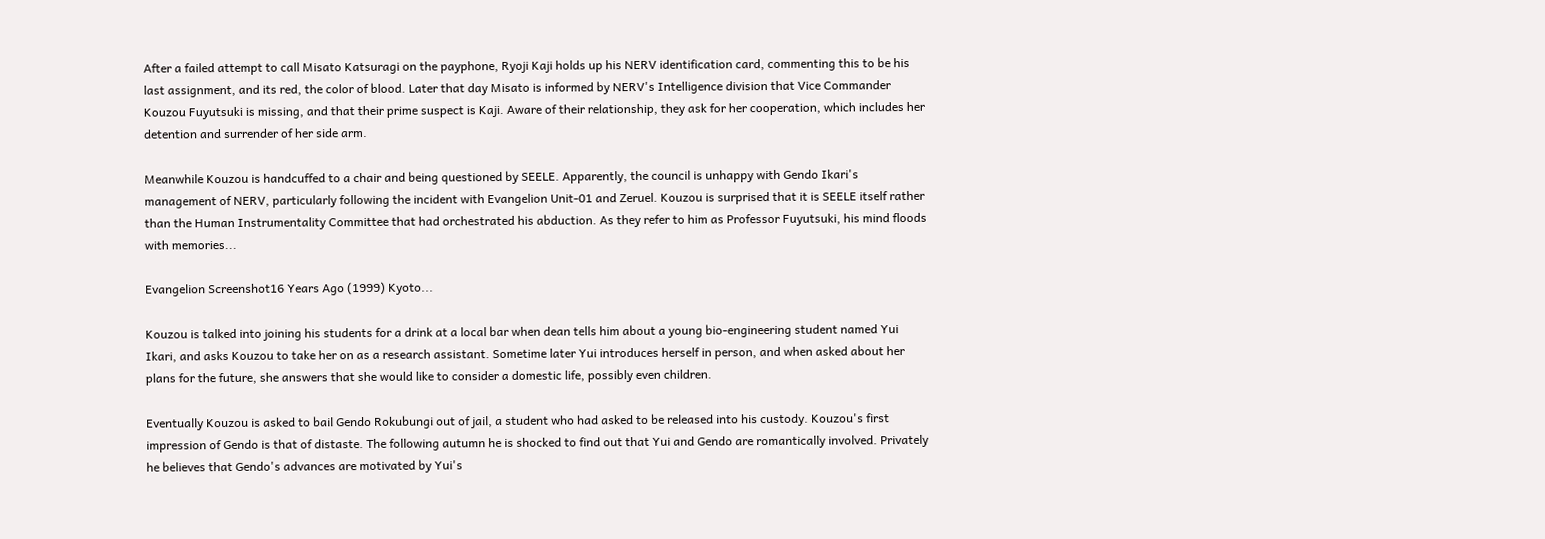After a failed attempt to call Misato Katsuragi on the payphone, Ryoji Kaji holds up his NERV identification card, commenting this to be his last assignment, and its red, the color of blood. Later that day Misato is informed by NERV's Intelligence division that Vice Commander Kouzou Fuyutsuki is missing, and that their prime suspect is Kaji. Aware of their relationship, they ask for her cooperation, which includes her detention and surrender of her side arm.

Meanwhile Kouzou is handcuffed to a chair and being questioned by SEELE. Apparently, the council is unhappy with Gendo Ikari's management of NERV, particularly following the incident with Evangelion Unit-01 and Zeruel. Kouzou is surprised that it is SEELE itself rather than the Human Instrumentality Committee that had orchestrated his abduction. As they refer to him as Professor Fuyutsuki, his mind floods with memories...

Evangelion Screenshot16 Years Ago (1999) Kyoto...

Kouzou is talked into joining his students for a drink at a local bar when dean tells him about a young bio-engineering student named Yui Ikari, and asks Kouzou to take her on as a research assistant. Sometime later Yui introduces herself in person, and when asked about her plans for the future, she answers that she would like to consider a domestic life, possibly even children.

Eventually Kouzou is asked to bail Gendo Rokubungi out of jail, a student who had asked to be released into his custody. Kouzou's first impression of Gendo is that of distaste. The following autumn he is shocked to find out that Yui and Gendo are romantically involved. Privately he believes that Gendo's advances are motivated by Yui's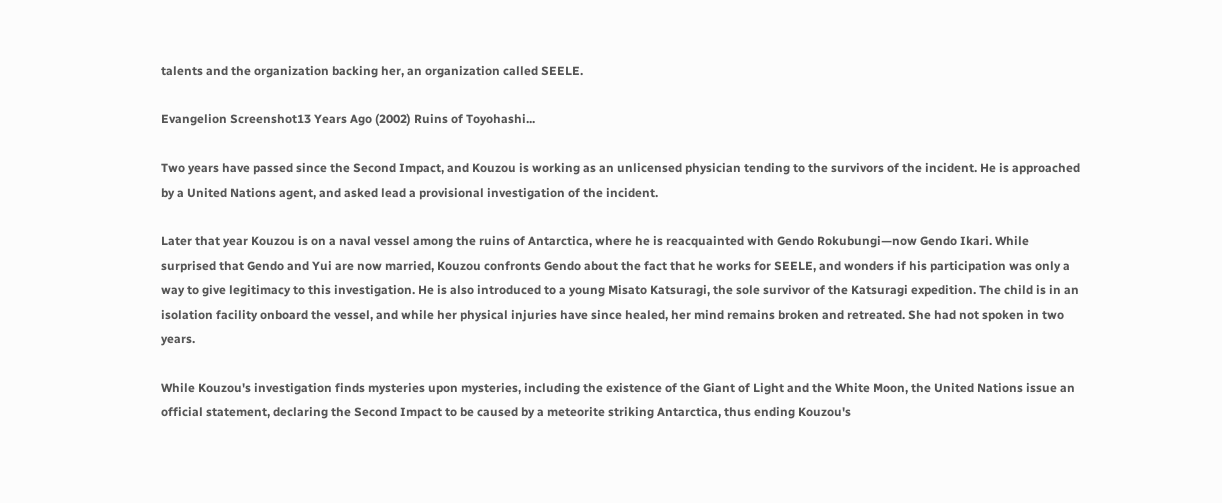talents and the organization backing her, an organization called SEELE.

Evangelion Screenshot13 Years Ago (2002) Ruins of Toyohashi...

Two years have passed since the Second Impact, and Kouzou is working as an unlicensed physician tending to the survivors of the incident. He is approached by a United Nations agent, and asked lead a provisional investigation of the incident.

Later that year Kouzou is on a naval vessel among the ruins of Antarctica, where he is reacquainted with Gendo Rokubungi—now Gendo Ikari. While surprised that Gendo and Yui are now married, Kouzou confronts Gendo about the fact that he works for SEELE, and wonders if his participation was only a way to give legitimacy to this investigation. He is also introduced to a young Misato Katsuragi, the sole survivor of the Katsuragi expedition. The child is in an isolation facility onboard the vessel, and while her physical injuries have since healed, her mind remains broken and retreated. She had not spoken in two years.

While Kouzou's investigation finds mysteries upon mysteries, including the existence of the Giant of Light and the White Moon, the United Nations issue an official statement, declaring the Second Impact to be caused by a meteorite striking Antarctica, thus ending Kouzou's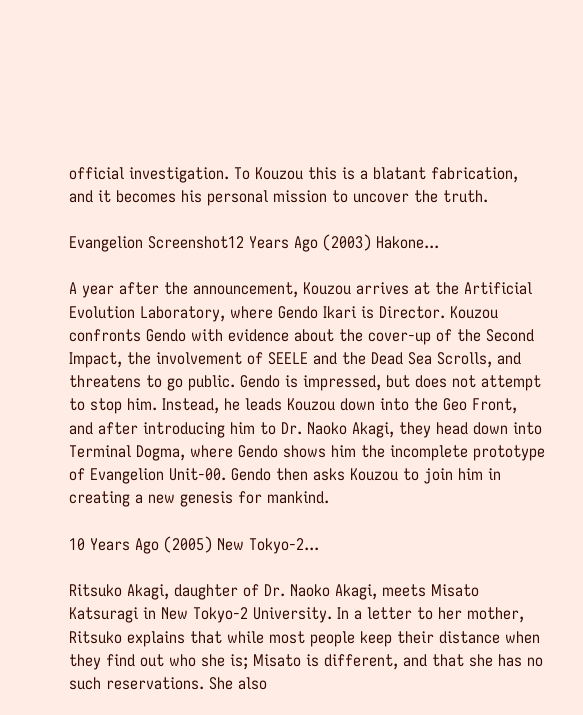official investigation. To Kouzou this is a blatant fabrication, and it becomes his personal mission to uncover the truth.

Evangelion Screenshot12 Years Ago (2003) Hakone...

A year after the announcement, Kouzou arrives at the Artificial Evolution Laboratory, where Gendo Ikari is Director. Kouzou confronts Gendo with evidence about the cover-up of the Second Impact, the involvement of SEELE and the Dead Sea Scrolls, and threatens to go public. Gendo is impressed, but does not attempt to stop him. Instead, he leads Kouzou down into the Geo Front, and after introducing him to Dr. Naoko Akagi, they head down into Terminal Dogma, where Gendo shows him the incomplete prototype of Evangelion Unit-00. Gendo then asks Kouzou to join him in creating a new genesis for mankind.

10 Years Ago (2005) New Tokyo-2...

Ritsuko Akagi, daughter of Dr. Naoko Akagi, meets Misato Katsuragi in New Tokyo-2 University. In a letter to her mother, Ritsuko explains that while most people keep their distance when they find out who she is; Misato is different, and that she has no such reservations. She also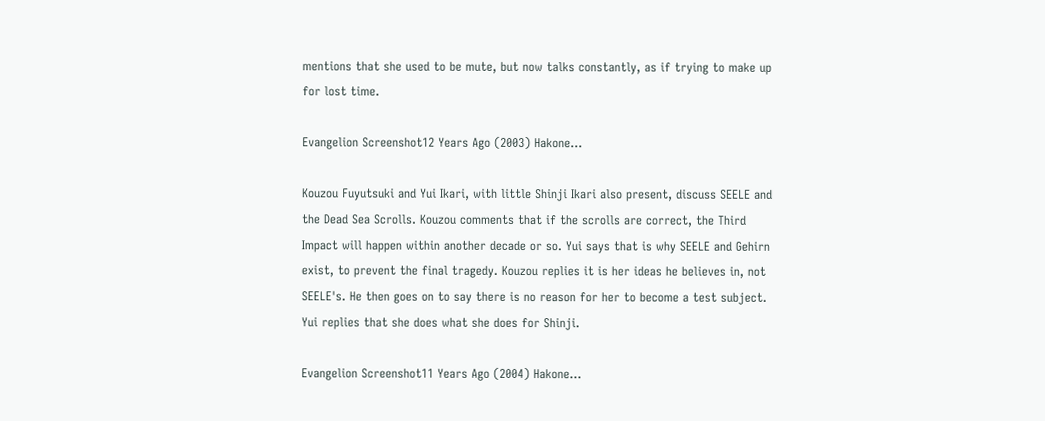mentions that she used to be mute, but now talks constantly, as if trying to make up for lost time.

Evangelion Screenshot12 Years Ago (2003) Hakone...

Kouzou Fuyutsuki and Yui Ikari, with little Shinji Ikari also present, discuss SEELE and the Dead Sea Scrolls. Kouzou comments that if the scrolls are correct, the Third Impact will happen within another decade or so. Yui says that is why SEELE and Gehirn exist, to prevent the final tragedy. Kouzou replies it is her ideas he believes in, not SEELE's. He then goes on to say there is no reason for her to become a test subject. Yui replies that she does what she does for Shinji.

Evangelion Screenshot11 Years Ago (2004) Hakone...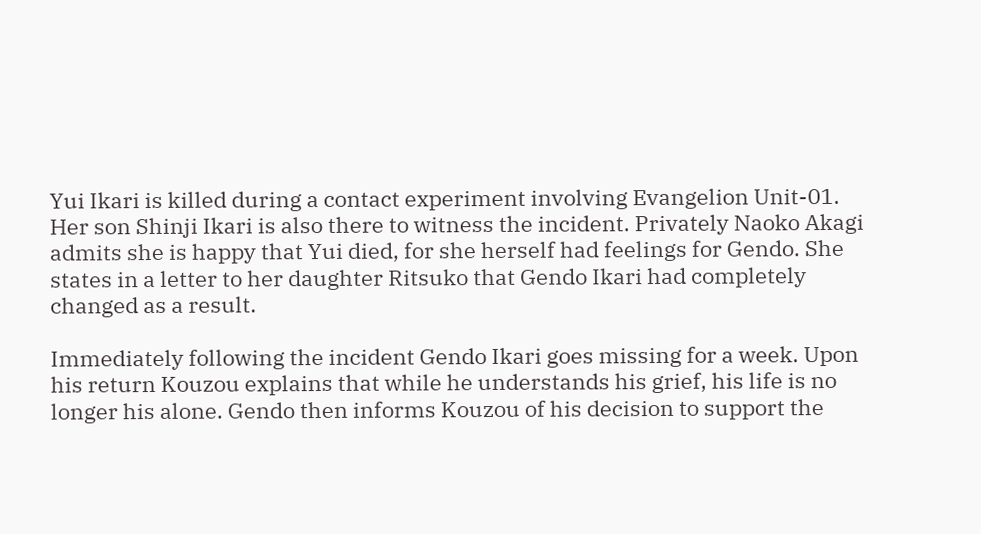Yui Ikari is killed during a contact experiment involving Evangelion Unit-01. Her son Shinji Ikari is also there to witness the incident. Privately Naoko Akagi admits she is happy that Yui died, for she herself had feelings for Gendo. She states in a letter to her daughter Ritsuko that Gendo Ikari had completely changed as a result.

Immediately following the incident Gendo Ikari goes missing for a week. Upon his return Kouzou explains that while he understands his grief, his life is no longer his alone. Gendo then informs Kouzou of his decision to support the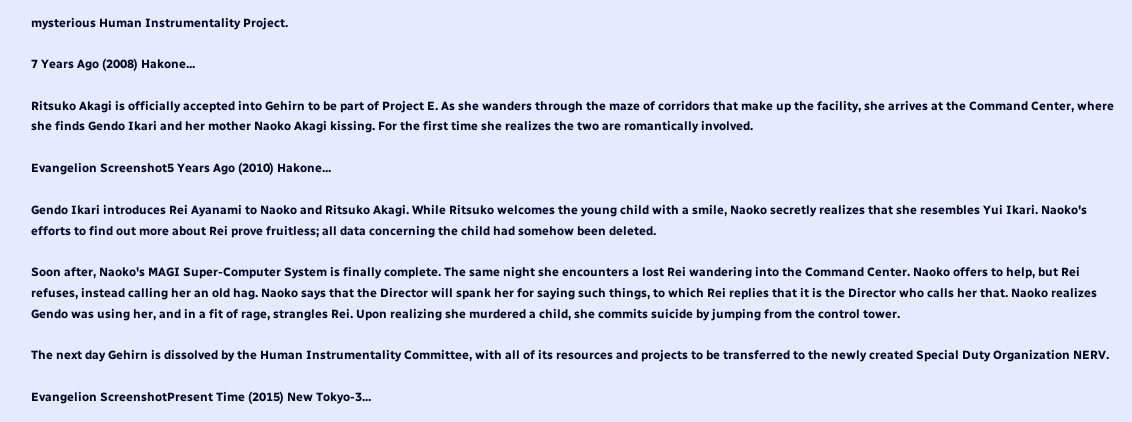mysterious Human Instrumentality Project.

7 Years Ago (2008) Hakone...

Ritsuko Akagi is officially accepted into Gehirn to be part of Project E. As she wanders through the maze of corridors that make up the facility, she arrives at the Command Center, where she finds Gendo Ikari and her mother Naoko Akagi kissing. For the first time she realizes the two are romantically involved.

Evangelion Screenshot5 Years Ago (2010) Hakone...

Gendo Ikari introduces Rei Ayanami to Naoko and Ritsuko Akagi. While Ritsuko welcomes the young child with a smile, Naoko secretly realizes that she resembles Yui Ikari. Naoko's efforts to find out more about Rei prove fruitless; all data concerning the child had somehow been deleted.

Soon after, Naoko's MAGI Super-Computer System is finally complete. The same night she encounters a lost Rei wandering into the Command Center. Naoko offers to help, but Rei refuses, instead calling her an old hag. Naoko says that the Director will spank her for saying such things, to which Rei replies that it is the Director who calls her that. Naoko realizes Gendo was using her, and in a fit of rage, strangles Rei. Upon realizing she murdered a child, she commits suicide by jumping from the control tower.

The next day Gehirn is dissolved by the Human Instrumentality Committee, with all of its resources and projects to be transferred to the newly created Special Duty Organization NERV.

Evangelion ScreenshotPresent Time (2015) New Tokyo-3...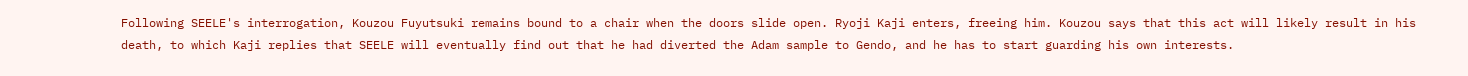Following SEELE's interrogation, Kouzou Fuyutsuki remains bound to a chair when the doors slide open. Ryoji Kaji enters, freeing him. Kouzou says that this act will likely result in his death, to which Kaji replies that SEELE will eventually find out that he had diverted the Adam sample to Gendo, and he has to start guarding his own interests.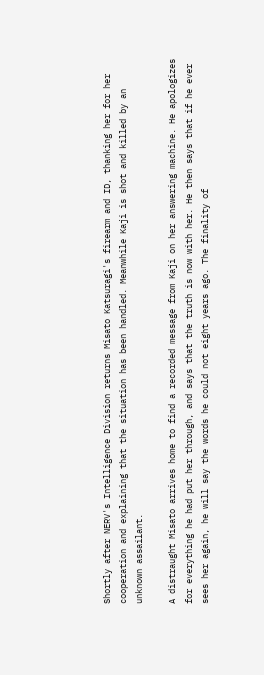Shortly after NERV's Intelligence Division returns Misato Katsuragi's firearm and ID, thanking her for her cooperation and explaining that the situation has been handled. Meanwhile Kaji is shot and killed by an unknown assailant.

A distraught Misato arrives home to find a recorded message from Kaji on her answering machine. He apologizes for everything he had put her through, and says that the truth is now with her. He then says that if he ever sees her again, he will say the words he could not eight years ago. The finality of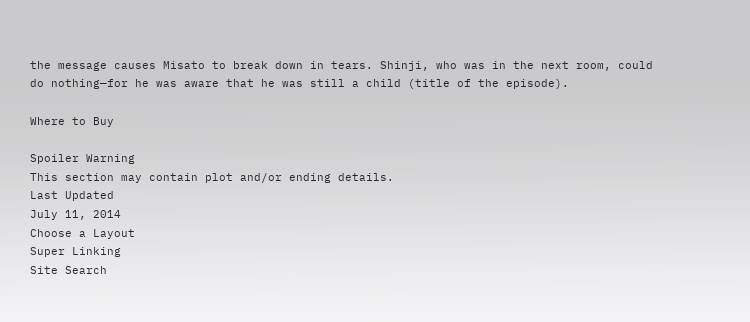the message causes Misato to break down in tears. Shinji, who was in the next room, could do nothing—for he was aware that he was still a child (title of the episode).

Where to Buy

Spoiler Warning
This section may contain plot and/or ending details.
Last Updated
July 11, 2014
Choose a Layout
Super Linking
Site Search